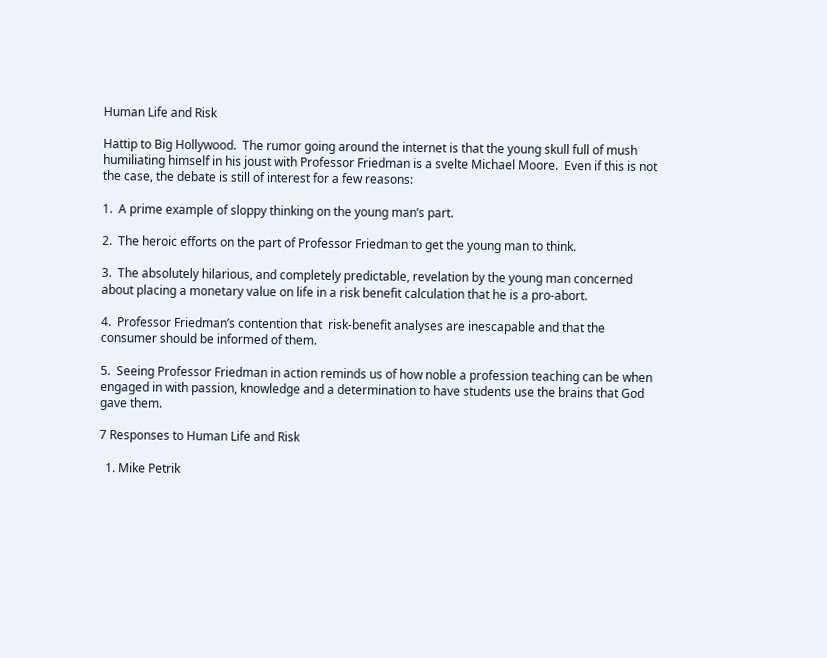Human Life and Risk

Hattip to Big Hollywood.  The rumor going around the internet is that the young skull full of mush humiliating himself in his joust with Professor Friedman is a svelte Michael Moore.  Even if this is not the case, the debate is still of interest for a few reasons:

1.  A prime example of sloppy thinking on the young man’s part.

2.  The heroic efforts on the part of Professor Friedman to get the young man to think.

3.  The absolutely hilarious, and completely predictable, revelation by the young man concerned about placing a monetary value on life in a risk benefit calculation that he is a pro-abort.

4.  Professor Friedman’s contention that  risk-benefit analyses are inescapable and that the consumer should be informed of them.

5.  Seeing Professor Friedman in action reminds us of how noble a profession teaching can be when engaged in with passion, knowledge and a determination to have students use the brains that God gave them.

7 Responses to Human Life and Risk

  1. Mike Petrik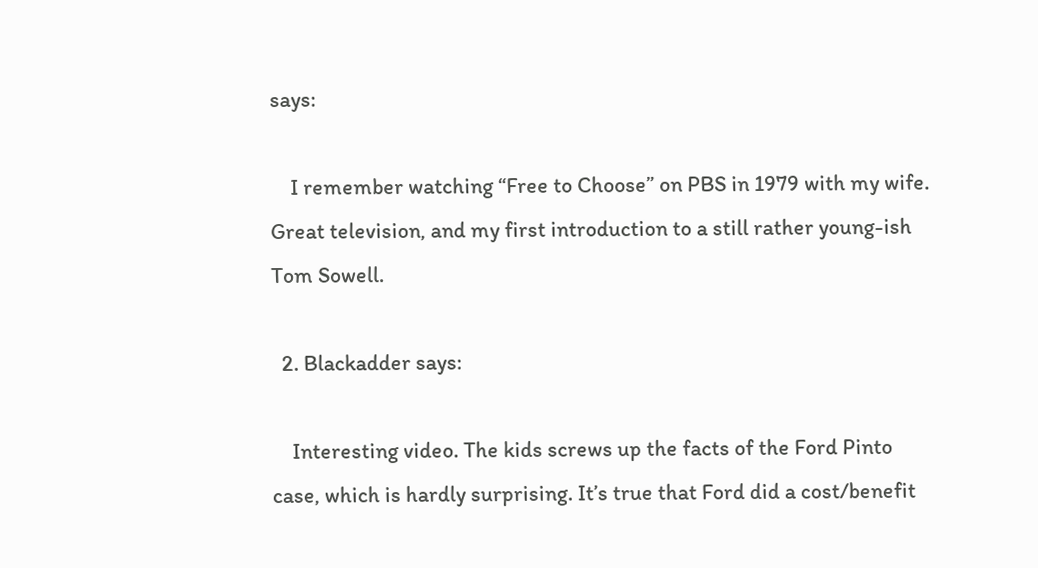says:

    I remember watching “Free to Choose” on PBS in 1979 with my wife. Great television, and my first introduction to a still rather young-ish Tom Sowell.

  2. Blackadder says:

    Interesting video. The kids screws up the facts of the Ford Pinto case, which is hardly surprising. It’s true that Ford did a cost/benefit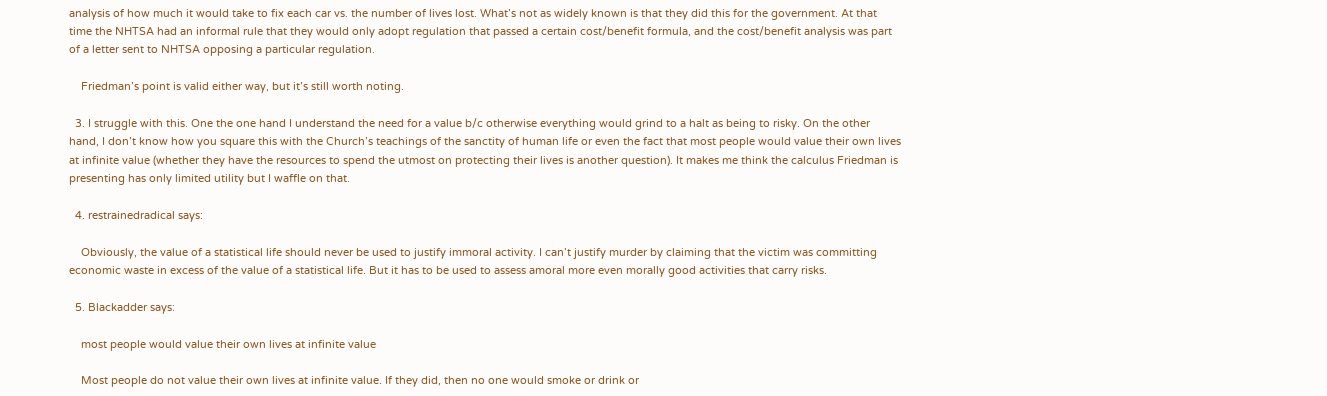analysis of how much it would take to fix each car vs. the number of lives lost. What’s not as widely known is that they did this for the government. At that time the NHTSA had an informal rule that they would only adopt regulation that passed a certain cost/benefit formula, and the cost/benefit analysis was part of a letter sent to NHTSA opposing a particular regulation.

    Friedman’s point is valid either way, but it’s still worth noting.

  3. I struggle with this. One the one hand I understand the need for a value b/c otherwise everything would grind to a halt as being to risky. On the other hand, I don’t know how you square this with the Church’s teachings of the sanctity of human life or even the fact that most people would value their own lives at infinite value (whether they have the resources to spend the utmost on protecting their lives is another question). It makes me think the calculus Friedman is presenting has only limited utility but I waffle on that.

  4. restrainedradical says:

    Obviously, the value of a statistical life should never be used to justify immoral activity. I can’t justify murder by claiming that the victim was committing economic waste in excess of the value of a statistical life. But it has to be used to assess amoral more even morally good activities that carry risks.

  5. Blackadder says:

    most people would value their own lives at infinite value

    Most people do not value their own lives at infinite value. If they did, then no one would smoke or drink or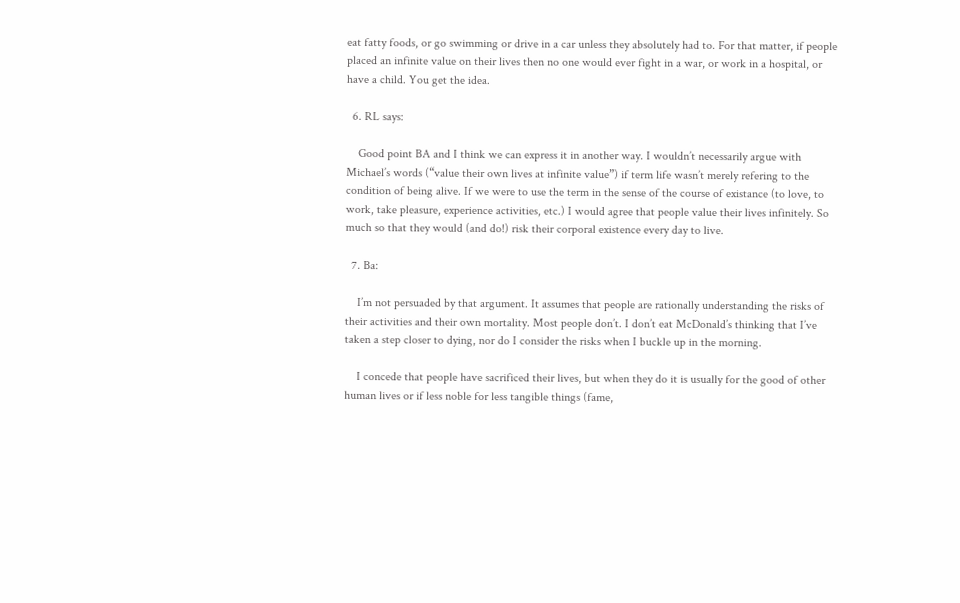eat fatty foods, or go swimming or drive in a car unless they absolutely had to. For that matter, if people placed an infinite value on their lives then no one would ever fight in a war, or work in a hospital, or have a child. You get the idea.

  6. RL says:

    Good point BA and I think we can express it in another way. I wouldn’t necessarily argue with Michael’s words (“value their own lives at infinite value”) if term life wasn’t merely refering to the condition of being alive. If we were to use the term in the sense of the course of existance (to love, to work, take pleasure, experience activities, etc.) I would agree that people value their lives infinitely. So much so that they would (and do!) risk their corporal existence every day to live.

  7. Ba:

    I’m not persuaded by that argument. It assumes that people are rationally understanding the risks of their activities and their own mortality. Most people don’t. I don’t eat McDonald’s thinking that I’ve taken a step closer to dying, nor do I consider the risks when I buckle up in the morning.

    I concede that people have sacrificed their lives, but when they do it is usually for the good of other human lives or if less noble for less tangible things (fame,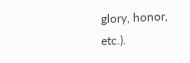glory, honor, etc.).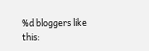%d bloggers like this: